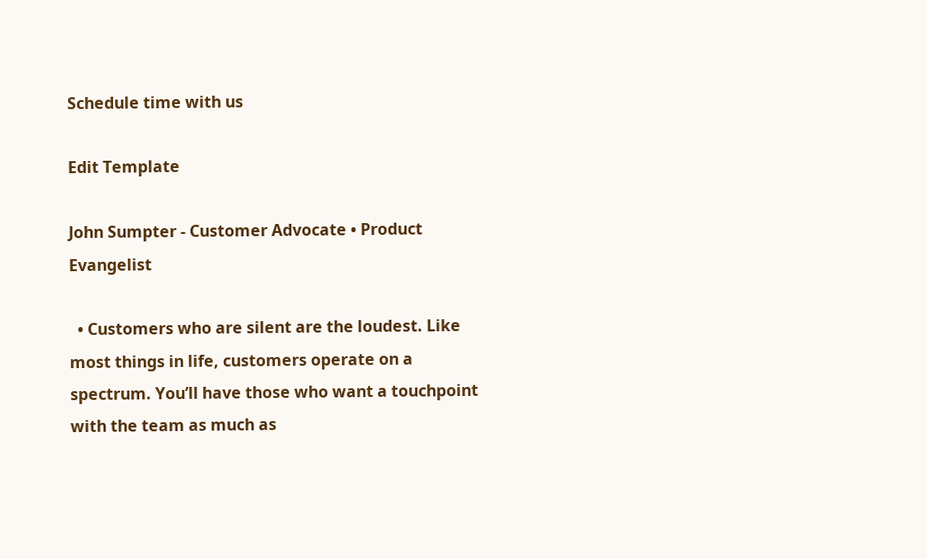Schedule time with us

Edit Template

John Sumpter - Customer Advocate • Product Evangelist

  • Customers who are silent are the loudest. Like most things in life, customers operate on a spectrum. You’ll have those who want a touchpoint with the team as much as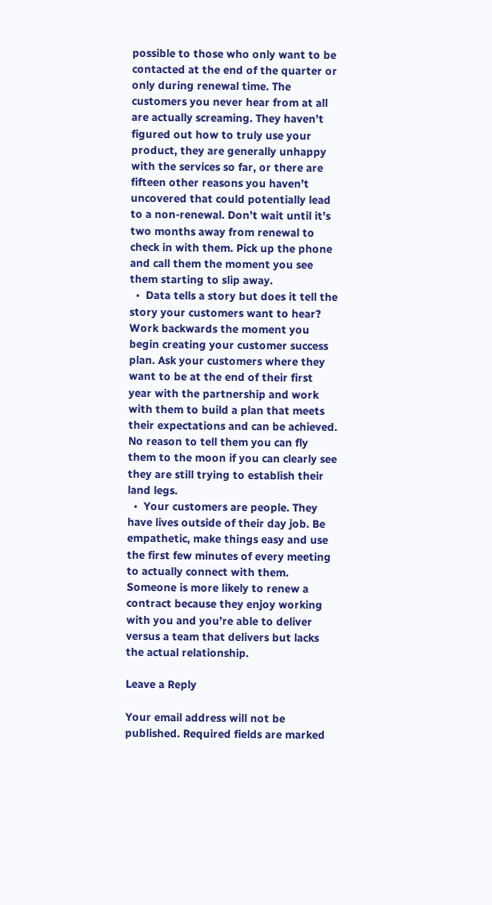possible to those who only want to be contacted at the end of the quarter or only during renewal time. The customers you never hear from at all are actually screaming. They haven’t figured out how to truly use your product, they are generally unhappy with the services so far, or there are fifteen other reasons you haven’t uncovered that could potentially lead to a non-renewal. Don’t wait until it’s two months away from renewal to check in with them. Pick up the phone and call them the moment you see them starting to slip away.
  •  Data tells a story but does it tell the story your customers want to hear? Work backwards the moment you begin creating your customer success plan. Ask your customers where they want to be at the end of their first year with the partnership and work with them to build a plan that meets their expectations and can be achieved. No reason to tell them you can fly them to the moon if you can clearly see they are still trying to establish their land legs.
  •  Your customers are people. They have lives outside of their day job. Be empathetic, make things easy and use the first few minutes of every meeting to actually connect with them. Someone is more likely to renew a contract because they enjoy working with you and you’re able to deliver versus a team that delivers but lacks the actual relationship.

Leave a Reply

Your email address will not be published. Required fields are marked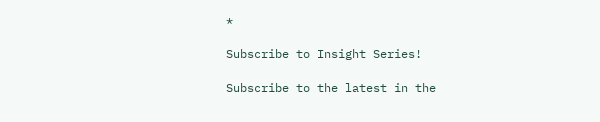*

Subscribe to Insight Series!

Subscribe to the latest in the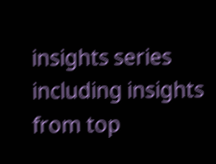insights series including insights from top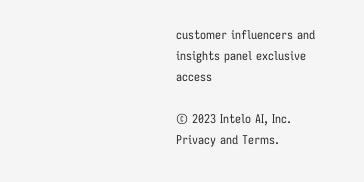customer influencers and insights panel exclusive access

© 2023 Intelo AI, Inc. Privacy and Terms.